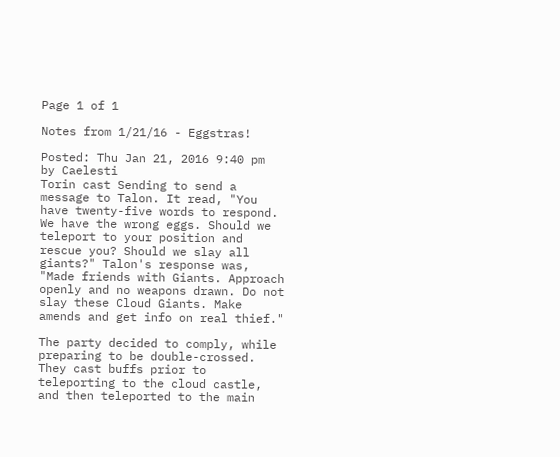Page 1 of 1

Notes from 1/21/16 - Eggstras!

Posted: Thu Jan 21, 2016 9:40 pm
by Caelesti
Torin cast Sending to send a message to Talon. It read, "You have twenty-five words to respond. We have the wrong eggs. Should we teleport to your position and rescue you? Should we slay all giants?" Talon's response was, "Made friends with Giants. Approach openly and no weapons drawn. Do not slay these Cloud Giants. Make amends and get info on real thief."

The party decided to comply, while preparing to be double-crossed. They cast buffs prior to teleporting to the cloud castle, and then teleported to the main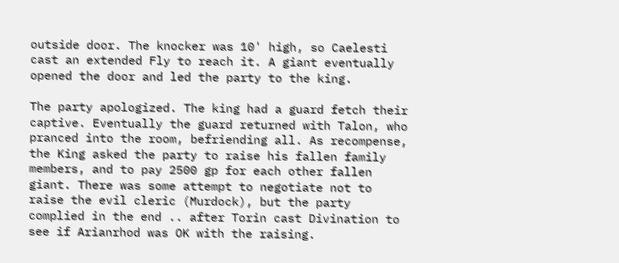outside door. The knocker was 10' high, so Caelesti cast an extended Fly to reach it. A giant eventually opened the door and led the party to the king.

The party apologized. The king had a guard fetch their captive. Eventually the guard returned with Talon, who pranced into the room, befriending all. As recompense, the King asked the party to raise his fallen family members, and to pay 2500 gp for each other fallen giant. There was some attempt to negotiate not to raise the evil cleric (Murdock), but the party complied in the end .. after Torin cast Divination to see if Arianrhod was OK with the raising.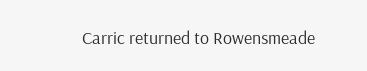Carric returned to Rowensmeade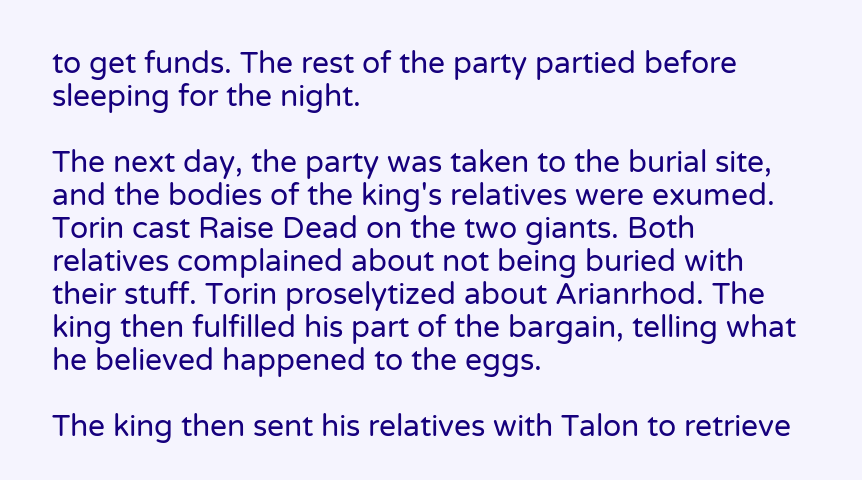to get funds. The rest of the party partied before sleeping for the night.

The next day, the party was taken to the burial site, and the bodies of the king's relatives were exumed. Torin cast Raise Dead on the two giants. Both relatives complained about not being buried with their stuff. Torin proselytized about Arianrhod. The king then fulfilled his part of the bargain, telling what he believed happened to the eggs.

The king then sent his relatives with Talon to retrieve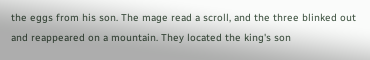the eggs from his son. The mage read a scroll, and the three blinked out and reappeared on a mountain. They located the king's son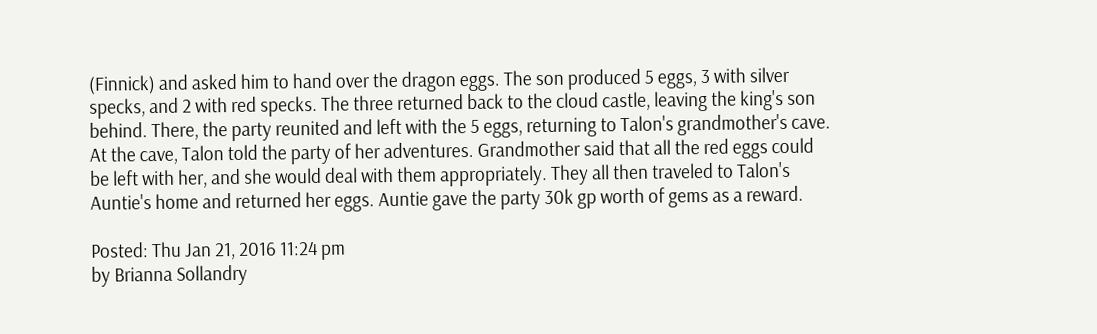(Finnick) and asked him to hand over the dragon eggs. The son produced 5 eggs, 3 with silver specks, and 2 with red specks. The three returned back to the cloud castle, leaving the king's son behind. There, the party reunited and left with the 5 eggs, returning to Talon's grandmother's cave. At the cave, Talon told the party of her adventures. Grandmother said that all the red eggs could be left with her, and she would deal with them appropriately. They all then traveled to Talon's Auntie's home and returned her eggs. Auntie gave the party 30k gp worth of gems as a reward.

Posted: Thu Jan 21, 2016 11:24 pm
by Brianna Sollandry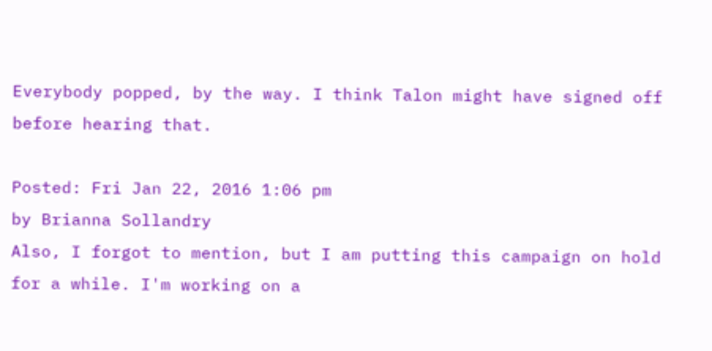Everybody popped, by the way. I think Talon might have signed off before hearing that.

Posted: Fri Jan 22, 2016 1:06 pm
by Brianna Sollandry
Also, I forgot to mention, but I am putting this campaign on hold for a while. I'm working on a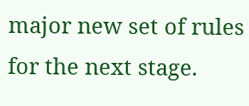major new set of rules for the next stage.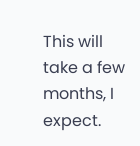This will take a few months, I expect.